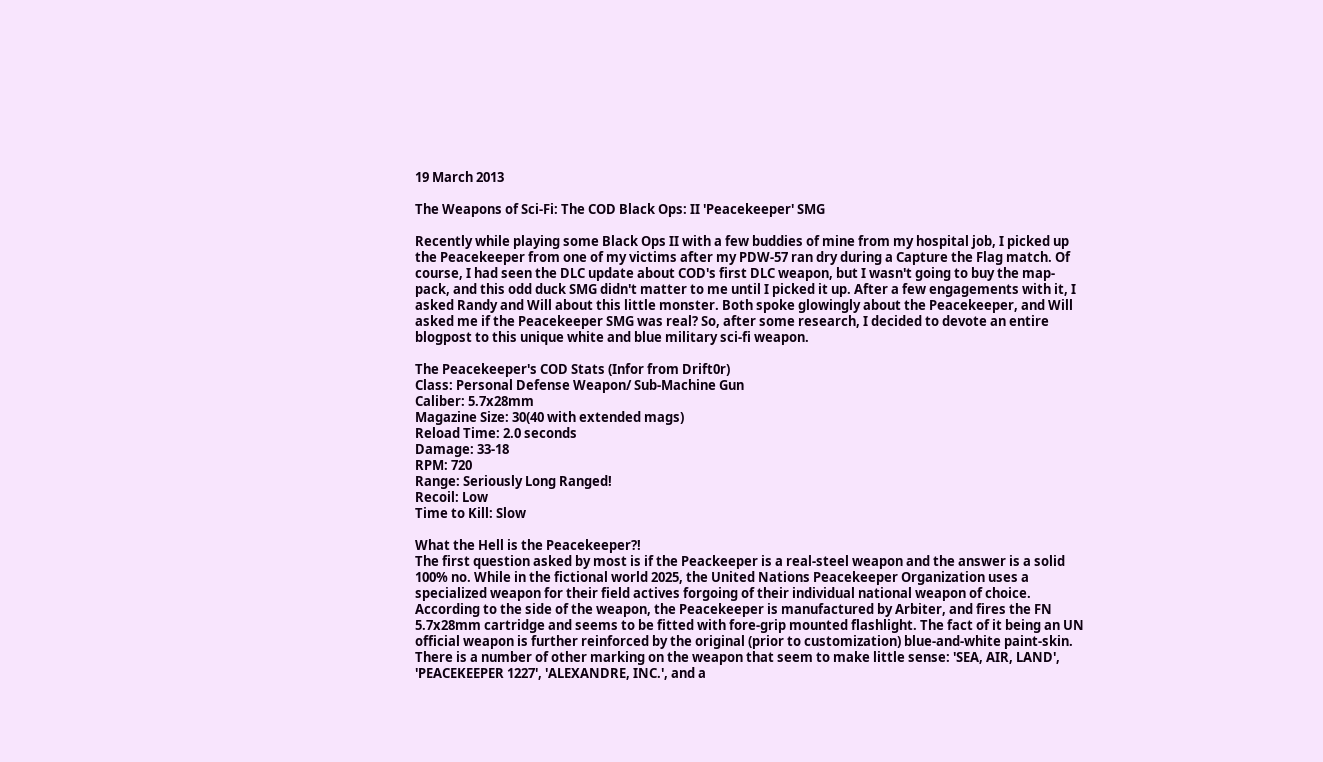19 March 2013

The Weapons of Sci-Fi: The COD Black Ops: II 'Peacekeeper' SMG

Recently while playing some Black Ops II with a few buddies of mine from my hospital job, I picked up the Peacekeeper from one of my victims after my PDW-57 ran dry during a Capture the Flag match. Of course, I had seen the DLC update about COD's first DLC weapon, but I wasn't going to buy the map-pack, and this odd duck SMG didn't matter to me until I picked it up. After a few engagements with it, I asked Randy and Will about this little monster. Both spoke glowingly about the Peacekeeper, and Will asked me if the Peacekeeper SMG was real? So, after some research, I decided to devote an entire blogpost to this unique white and blue military sci-fi weapon.

The Peacekeeper's COD Stats (Infor from Drift0r)
Class: Personal Defense Weapon/ Sub-Machine Gun
Caliber: 5.7x28mm
Magazine Size: 30(40 with extended mags)
Reload Time: 2.0 seconds
Damage: 33-18
RPM: 720
Range: Seriously Long Ranged!
Recoil: Low
Time to Kill: Slow

What the Hell is the Peacekeeper?!
The first question asked by most is if the Peackeeper is a real-steel weapon and the answer is a solid 100% no. While in the fictional world 2025, the United Nations Peacekeeper Organization uses a specialized weapon for their field actives forgoing of their individual national weapon of choice. According to the side of the weapon, the Peacekeeper is manufactured by Arbiter, and fires the FN 5.7x28mm cartridge and seems to be fitted with fore-grip mounted flashlight. The fact of it being an UN official weapon is further reinforced by the original (prior to customization) blue-and-white paint-skin. There is a number of other marking on the weapon that seem to make little sense: 'SEA, AIR, LAND', 'PEACEKEEPER 1227', 'ALEXANDRE, INC.', and a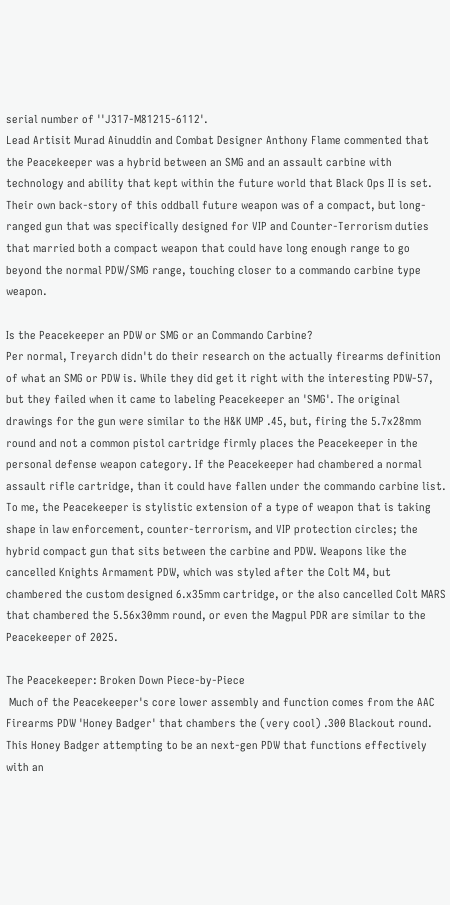serial number of ''J317-M81215-6112'.
Lead Artisit Murad Ainuddin and Combat Designer Anthony Flame commented that the Peacekeeper was a hybrid between an SMG and an assault carbine with technology and ability that kept within the future world that Black Ops II is set. Their own back-story of this oddball future weapon was of a compact, but long-ranged gun that was specifically designed for VIP and Counter-Terrorism duties that married both a compact weapon that could have long enough range to go beyond the normal PDW/SMG range, touching closer to a commando carbine type weapon.

Is the Peacekeeper an PDW or SMG or an Commando Carbine?
Per normal, Treyarch didn't do their research on the actually firearms definition of what an SMG or PDW is. While they did get it right with the interesting PDW-57, but they failed when it came to labeling Peacekeeper an 'SMG'. The original drawings for the gun were similar to the H&K UMP .45, but, firing the 5.7x28mm round and not a common pistol cartridge firmly places the Peacekeeper in the personal defense weapon category. If the Peacekeeper had chambered a normal assault rifle cartridge, than it could have fallen under the commando carbine list.
To me, the Peacekeeper is stylistic extension of a type of weapon that is taking shape in law enforcement, counter-terrorism, and VIP protection circles; the hybrid compact gun that sits between the carbine and PDW. Weapons like the cancelled Knights Armament PDW, which was styled after the Colt M4, but chambered the custom designed 6.x35mm cartridge, or the also cancelled Colt MARS that chambered the 5.56x30mm round, or even the Magpul PDR are similar to the Peacekeeper of 2025.

The Peacekeeper: Broken Down Piece-by-Piece
 Much of the Peacekeeper's core lower assembly and function comes from the AAC Firearms PDW 'Honey Badger' that chambers the (very cool) .300 Blackout round. This Honey Badger attempting to be an next-gen PDW that functions effectively with an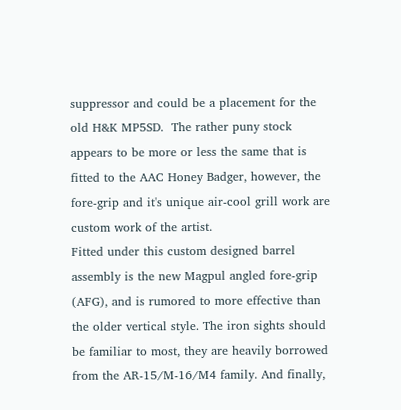suppressor and could be a placement for the old H&K MP5SD.  The rather puny stock appears to be more or less the same that is fitted to the AAC Honey Badger, however, the fore-grip and it's unique air-cool grill work are custom work of the artist.
Fitted under this custom designed barrel assembly is the new Magpul angled fore-grip (AFG), and is rumored to more effective than the older vertical style. The iron sights should be familiar to most, they are heavily borrowed from the AR-15/M-16/M4 family. And finally,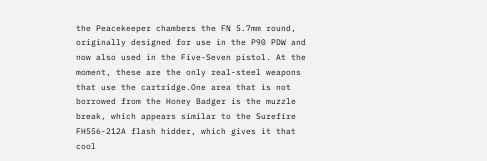the Peacekeeper chambers the FN 5.7mm round, originally designed for use in the P90 PDW and now also used in the Five-Seven pistol. At the moment, these are the only real-steel weapons that use the cartridge.One area that is not borrowed from the Honey Badger is the muzzle break, which appears similar to the Surefire FH556-212A flash hidder, which gives it that cool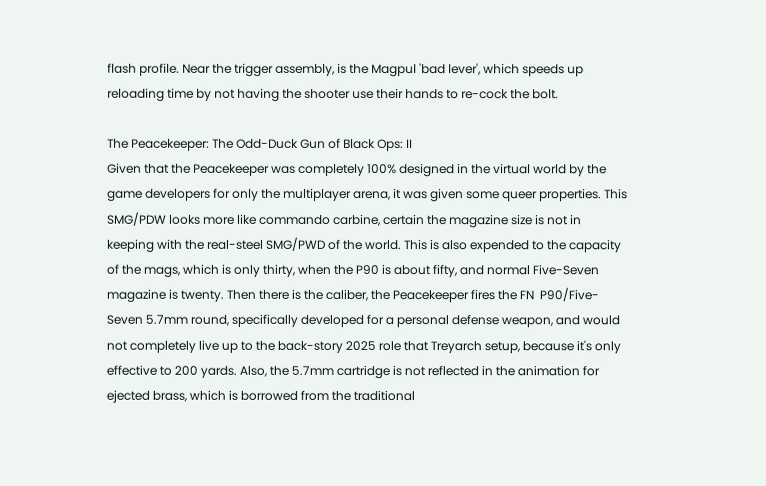flash profile. Near the trigger assembly, is the Magpul 'bad lever', which speeds up reloading time by not having the shooter use their hands to re-cock the bolt.

The Peacekeeper: The Odd-Duck Gun of Black Ops: II
Given that the Peacekeeper was completely 100% designed in the virtual world by the game developers for only the multiplayer arena, it was given some queer properties. This SMG/PDW looks more like commando carbine, certain the magazine size is not in keeping with the real-steel SMG/PWD of the world. This is also expended to the capacity of the mags, which is only thirty, when the P90 is about fifty, and normal Five-Seven magazine is twenty. Then there is the caliber, the Peacekeeper fires the FN  P90/Five-Seven 5.7mm round, specifically developed for a personal defense weapon, and would not completely live up to the back-story 2025 role that Treyarch setup, because it's only effective to 200 yards. Also, the 5.7mm cartridge is not reflected in the animation for ejected brass, which is borrowed from the traditional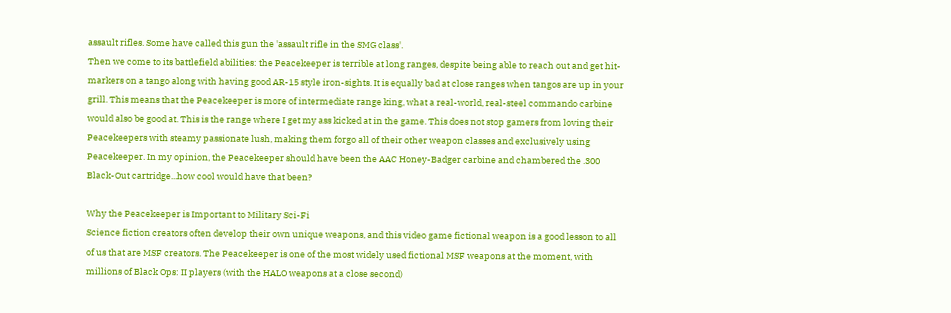assault rifles. Some have called this gun the 'assault rifle in the SMG class'.
Then we come to its battlefield abilities: the Peacekeeper is terrible at long ranges, despite being able to reach out and get hit-markers on a tango along with having good AR-15 style iron-sights. It is equally bad at close ranges when tangos are up in your grill. This means that the Peacekeeper is more of intermediate range king, what a real-world, real-steel commando carbine would also be good at. This is the range where I get my ass kicked at in the game. This does not stop gamers from loving their Peacekeepers with steamy passionate lush, making them forgo all of their other weapon classes and exclusively using Peacekeeper. In my opinion, the Peacekeeper should have been the AAC Honey-Badger carbine and chambered the .300 Black-Out cartridge...how cool would have that been?

Why the Peacekeeper is Important to Military Sci-Fi
Science fiction creators often develop their own unique weapons, and this video game fictional weapon is a good lesson to all of us that are MSF creators. The Peacekeeper is one of the most widely used fictional MSF weapons at the moment, with millions of Black Ops: II players (with the HALO weapons at a close second)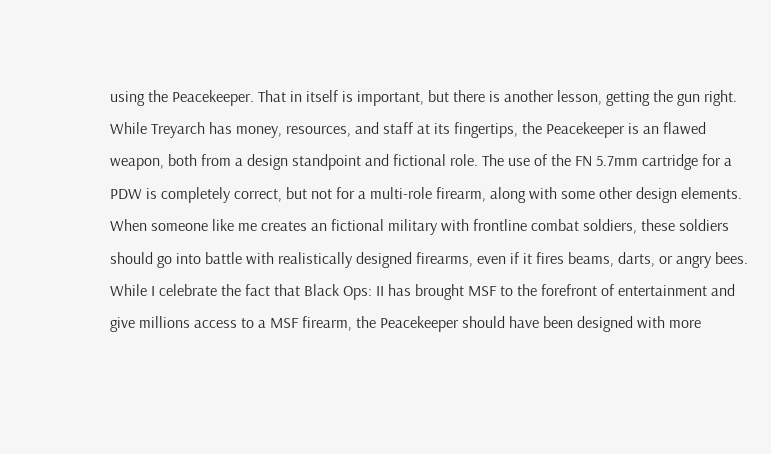using the Peacekeeper. That in itself is important, but there is another lesson, getting the gun right. While Treyarch has money, resources, and staff at its fingertips, the Peacekeeper is an flawed weapon, both from a design standpoint and fictional role. The use of the FN 5.7mm cartridge for a PDW is completely correct, but not for a multi-role firearm, along with some other design elements. When someone like me creates an fictional military with frontline combat soldiers, these soldiers should go into battle with realistically designed firearms, even if it fires beams, darts, or angry bees. While I celebrate the fact that Black Ops: II has brought MSF to the forefront of entertainment and give millions access to a MSF firearm, the Peacekeeper should have been designed with more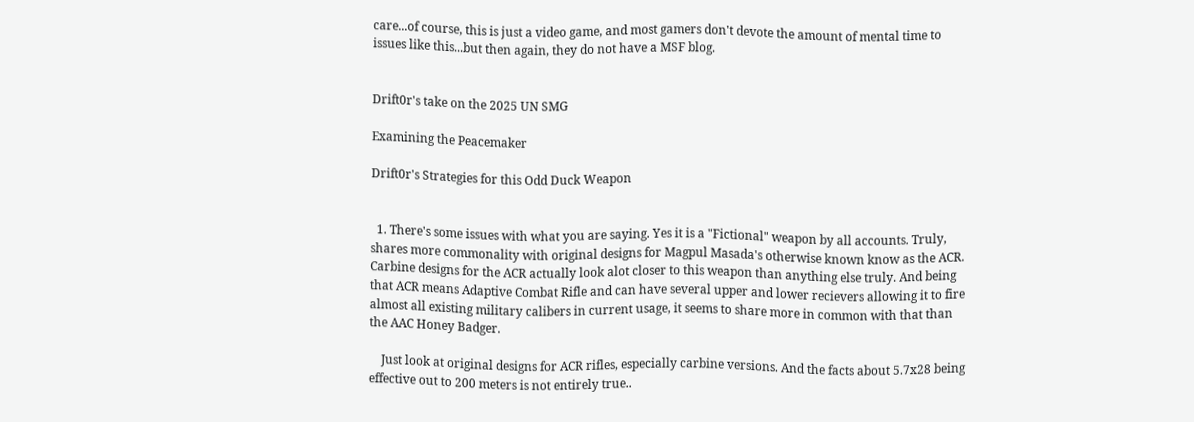care...of course, this is just a video game, and most gamers don't devote the amount of mental time to issues like this...but then again, they do not have a MSF blog.


Drift0r's take on the 2025 UN SMG

Examining the Peacemaker

Drift0r's Strategies for this Odd Duck Weapon


  1. There's some issues with what you are saying. Yes it is a "Fictional" weapon by all accounts. Truly, shares more commonality with original designs for Magpul Masada's otherwise known know as the ACR. Carbine designs for the ACR actually look alot closer to this weapon than anything else truly. And being that ACR means Adaptive Combat Rifle and can have several upper and lower recievers allowing it to fire almost all existing military calibers in current usage, it seems to share more in common with that than the AAC Honey Badger.

    Just look at original designs for ACR rifles, especially carbine versions. And the facts about 5.7x28 being effective out to 200 meters is not entirely true..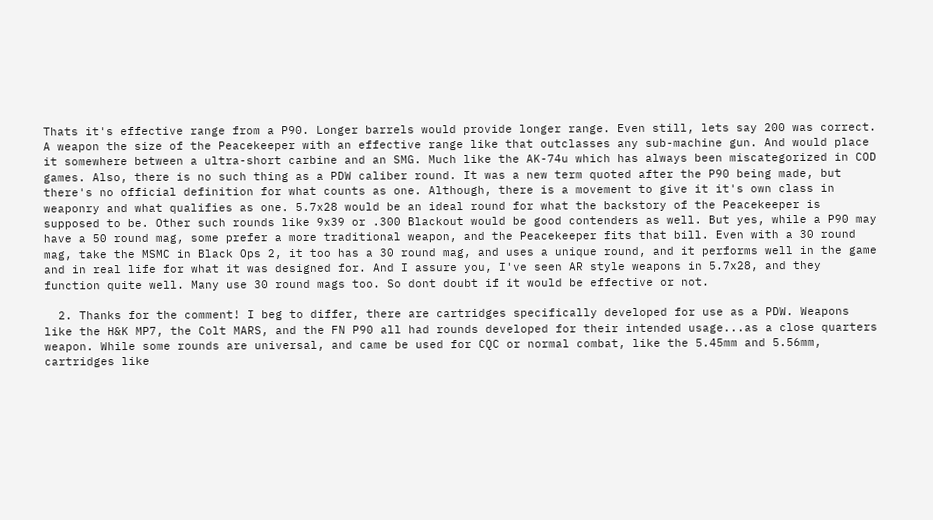Thats it's effective range from a P90. Longer barrels would provide longer range. Even still, lets say 200 was correct. A weapon the size of the Peacekeeper with an effective range like that outclasses any sub-machine gun. And would place it somewhere between a ultra-short carbine and an SMG. Much like the AK-74u which has always been miscategorized in COD games. Also, there is no such thing as a PDW caliber round. It was a new term quoted after the P90 being made, but there's no official definition for what counts as one. Although, there is a movement to give it it's own class in weaponry and what qualifies as one. 5.7x28 would be an ideal round for what the backstory of the Peacekeeper is supposed to be. Other such rounds like 9x39 or .300 Blackout would be good contenders as well. But yes, while a P90 may have a 50 round mag, some prefer a more traditional weapon, and the Peacekeeper fits that bill. Even with a 30 round mag, take the MSMC in Black Ops 2, it too has a 30 round mag, and uses a unique round, and it performs well in the game and in real life for what it was designed for. And I assure you, I've seen AR style weapons in 5.7x28, and they function quite well. Many use 30 round mags too. So dont doubt if it would be effective or not.

  2. Thanks for the comment! I beg to differ, there are cartridges specifically developed for use as a PDW. Weapons like the H&K MP7, the Colt MARS, and the FN P90 all had rounds developed for their intended usage...as a close quarters weapon. While some rounds are universal, and came be used for CQC or normal combat, like the 5.45mm and 5.56mm, cartridges like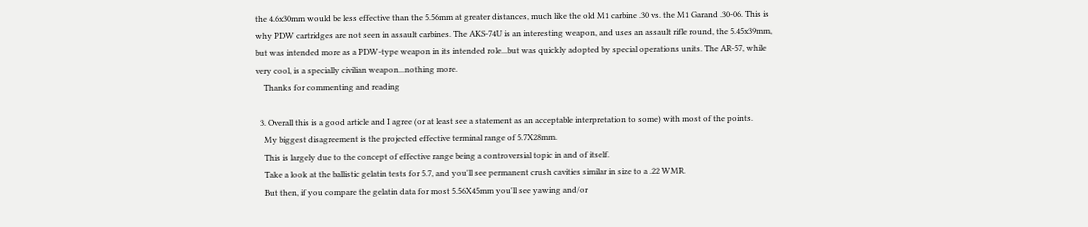the 4.6x30mm would be less effective than the 5.56mm at greater distances, much like the old M1 carbine .30 vs. the M1 Garand .30-06. This is why PDW cartridges are not seen in assault carbines. The AKS-74U is an interesting weapon, and uses an assault rifle round, the 5.45x39mm, but was intended more as a PDW-type weapon in its intended role...but was quickly adopted by special operations units. The AR-57, while very cool, is a specially civilian weapon...nothing more.
    Thanks for commenting and reading

  3. Overall this is a good article and I agree (or at least see a statement as an acceptable interpretation to some) with most of the points.
    My biggest disagreement is the projected effective terminal range of 5.7X28mm.
    This is largely due to the concept of effective range being a controversial topic in and of itself.
    Take a look at the ballistic gelatin tests for 5.7, and you'll see permanent crush cavities similar in size to a .22 WMR.
    But then, if you compare the gelatin data for most 5.56X45mm you'll see yawing and/or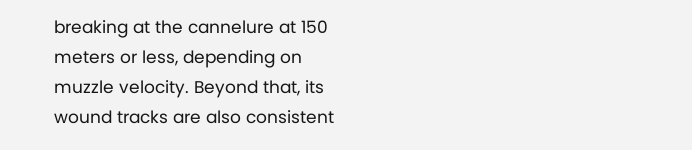breaking at the cannelure at 150 meters or less, depending on muzzle velocity. Beyond that, its wound tracks are also consistent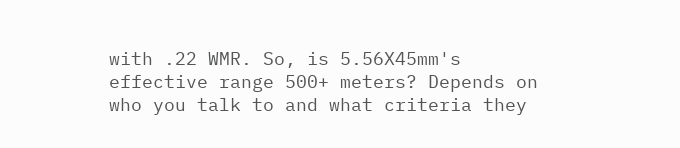with .22 WMR. So, is 5.56X45mm's effective range 500+ meters? Depends on who you talk to and what criteria they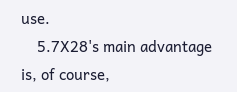use.
    5.7X28's main advantage is, of course,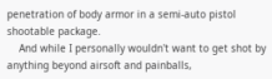penetration of body armor in a semi-auto pistol shootable package.
    And while I personally wouldn't want to get shot by anything beyond airsoft and painballs,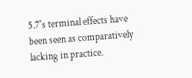5.7's terminal effects have been seen as comparatively lacking in practice.